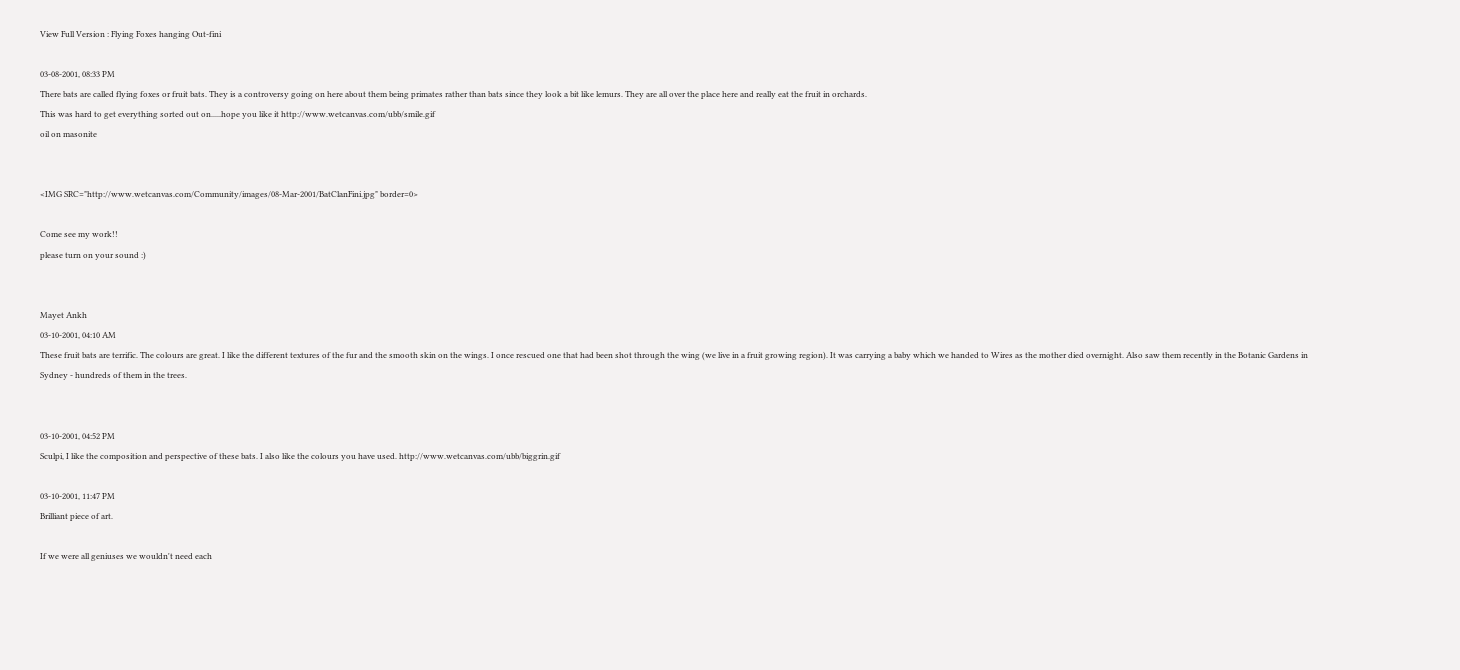View Full Version : Flying Foxes hanging Out-fini

03-08-2001, 08:33 PM
There bats are called flying foxes or fruit bats. They is a controversy going on here about them being primates rather than bats since they look a bit like lemurs. They are all over the place here and really eat the fruit in orchards.
This was hard to get everything sorted out on.....hope you like it http://www.wetcanvas.com/ubb/smile.gif
oil on masonite


<IMG SRC="http://www.wetcanvas.com/Community/images/08-Mar-2001/BatClanFini.jpg" border=0>

Come see my work!!
please turn on your sound :)


Mayet Ankh
03-10-2001, 04:10 AM
These fruit bats are terrific. The colours are great. I like the different textures of the fur and the smooth skin on the wings. I once rescued one that had been shot through the wing (we live in a fruit growing region). It was carrying a baby which we handed to Wires as the mother died overnight. Also saw them recently in the Botanic Gardens in Sydney - hundreds of them in the trees.


03-10-2001, 04:52 PM
Sculpi, I like the composition and perspective of these bats. I also like the colours you have used. http://www.wetcanvas.com/ubb/biggrin.gif

03-10-2001, 11:47 PM
Brilliant piece of art.

If we were all geniuses we wouldn't need each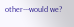other---would we?